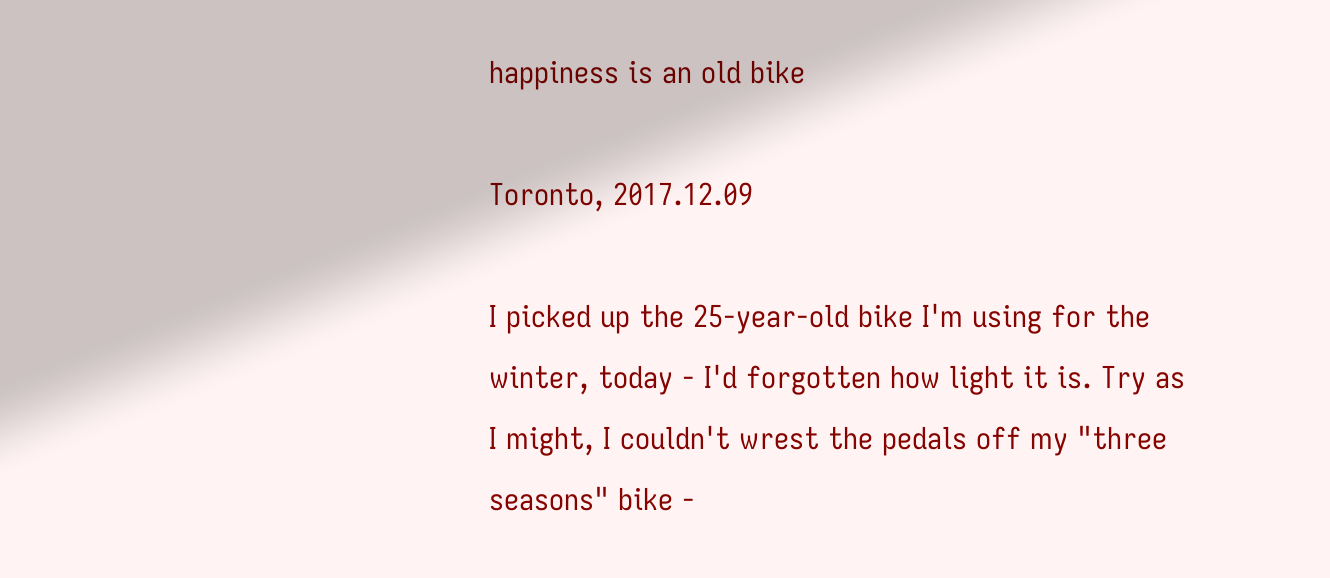happiness is an old bike

Toronto, 2017.12.09

I picked up the 25-year-old bike I'm using for the winter, today - I'd forgotten how light it is. Try as I might, I couldn't wrest the pedals off my "three seasons" bike -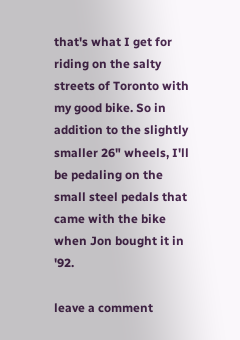that's what I get for riding on the salty streets of Toronto with my good bike. So in addition to the slightly smaller 26" wheels, I'll be pedaling on the small steel pedals that came with the bike when Jon bought it in '92.

leave a comment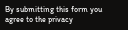By submitting this form you agree to the privacy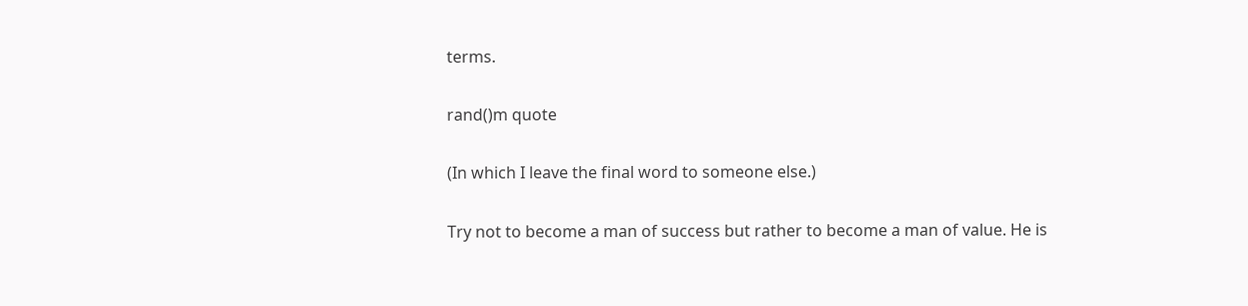terms.

rand()m quote

(In which I leave the final word to someone else.)

Try not to become a man of success but rather to become a man of value. He is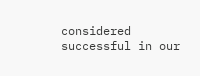considered successful in our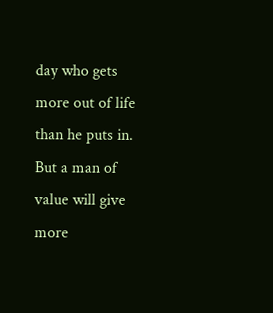day who gets more out of life than he puts in. But a man of value will give more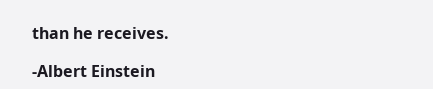than he receives.

-Albert Einstein